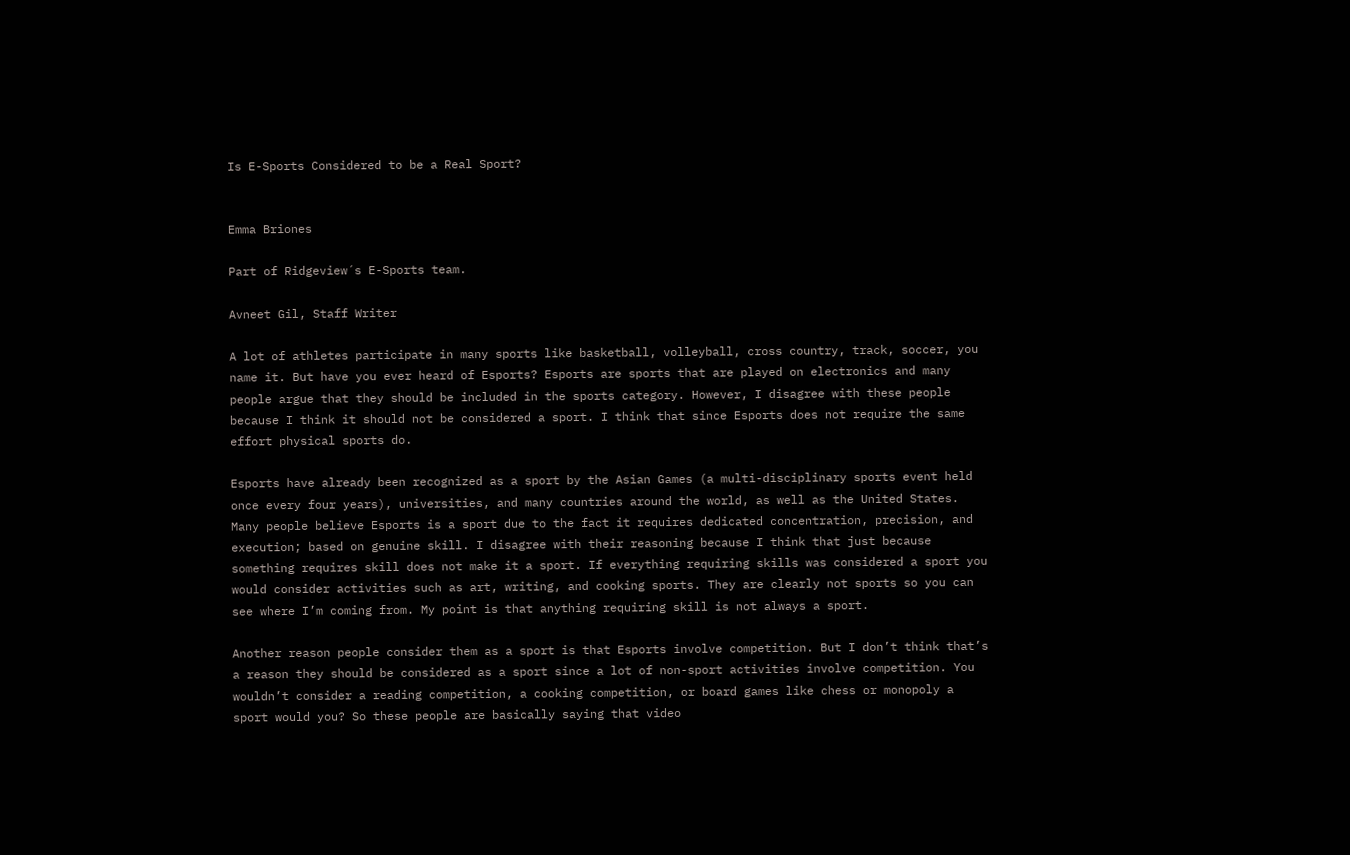Is E-Sports Considered to be a Real Sport?


Emma Briones

Part of Ridgeview´s E-Sports team.

Avneet Gil, Staff Writer

A lot of athletes participate in many sports like basketball, volleyball, cross country, track, soccer, you name it. But have you ever heard of Esports? Esports are sports that are played on electronics and many people argue that they should be included in the sports category. However, I disagree with these people because I think it should not be considered a sport. I think that since Esports does not require the same effort physical sports do.

Esports have already been recognized as a sport by the Asian Games (a multi-disciplinary sports event held once every four years), universities, and many countries around the world, as well as the United States. Many people believe Esports is a sport due to the fact it requires dedicated concentration, precision, and execution; based on genuine skill. I disagree with their reasoning because I think that just because something requires skill does not make it a sport. If everything requiring skills was considered a sport you would consider activities such as art, writing, and cooking sports. They are clearly not sports so you can see where I’m coming from. My point is that anything requiring skill is not always a sport.

Another reason people consider them as a sport is that Esports involve competition. But I don’t think that’s a reason they should be considered as a sport since a lot of non-sport activities involve competition. You wouldn’t consider a reading competition, a cooking competition, or board games like chess or monopoly a sport would you? So these people are basically saying that video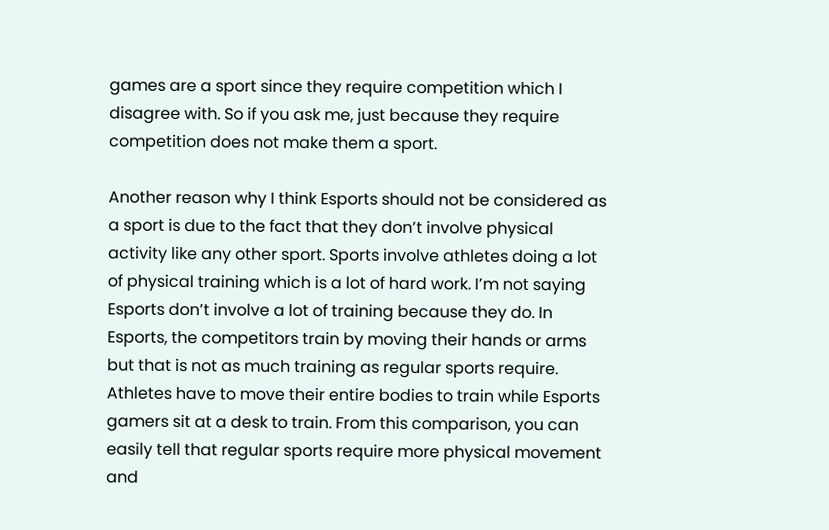games are a sport since they require competition which I disagree with. So if you ask me, just because they require competition does not make them a sport.

Another reason why I think Esports should not be considered as a sport is due to the fact that they don’t involve physical activity like any other sport. Sports involve athletes doing a lot of physical training which is a lot of hard work. I’m not saying Esports don’t involve a lot of training because they do. In Esports, the competitors train by moving their hands or arms but that is not as much training as regular sports require. Athletes have to move their entire bodies to train while Esports gamers sit at a desk to train. From this comparison, you can easily tell that regular sports require more physical movement and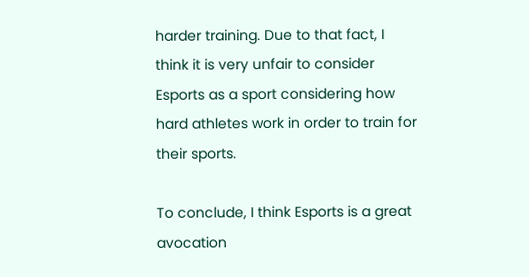harder training. Due to that fact, I think it is very unfair to consider Esports as a sport considering how hard athletes work in order to train for their sports.

To conclude, I think Esports is a great avocation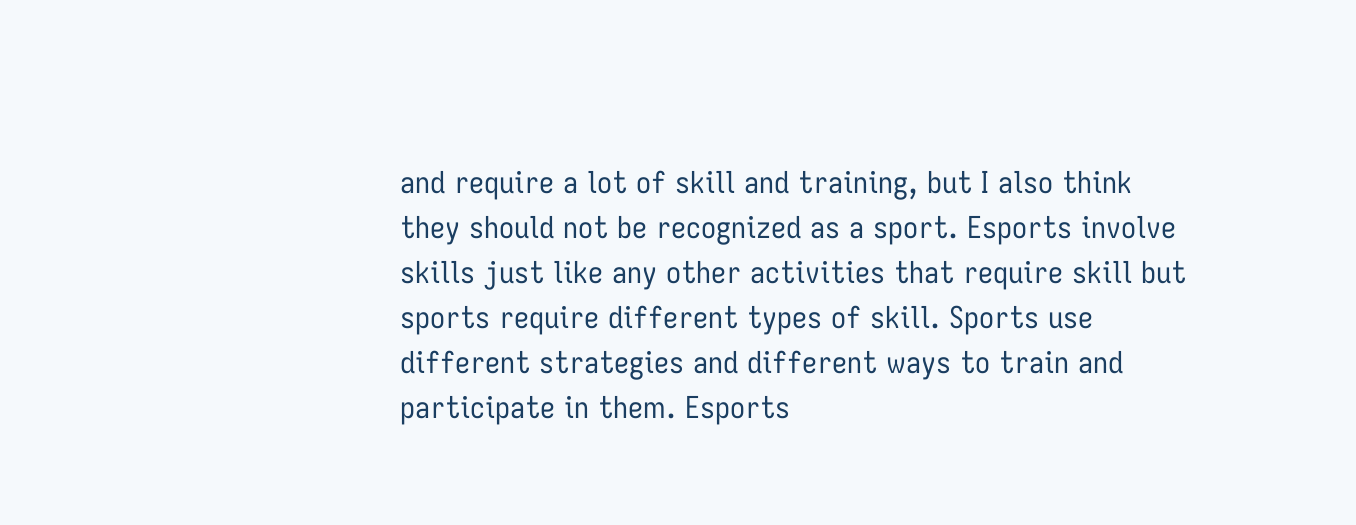and require a lot of skill and training, but I also think they should not be recognized as a sport. Esports involve skills just like any other activities that require skill but sports require different types of skill. Sports use different strategies and different ways to train and participate in them. Esports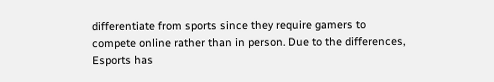differentiate from sports since they require gamers to compete online rather than in person. Due to the differences, Esports has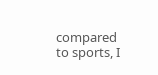compared to sports, I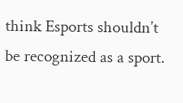think Esports shouldn’t be recognized as a sport.